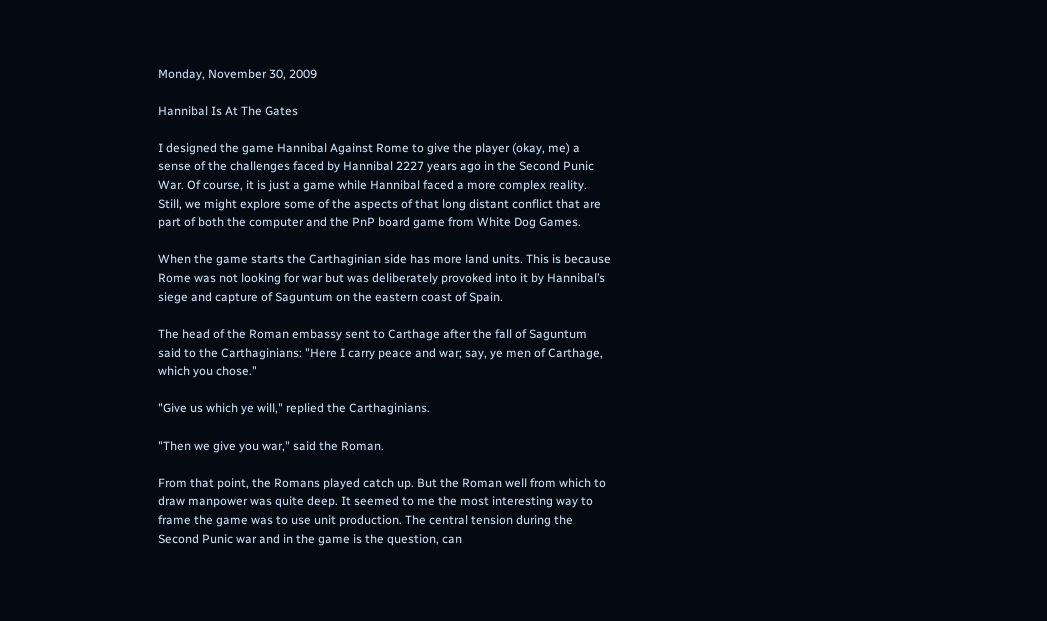Monday, November 30, 2009

Hannibal Is At The Gates

I designed the game Hannibal Against Rome to give the player (okay, me) a sense of the challenges faced by Hannibal 2227 years ago in the Second Punic War. Of course, it is just a game while Hannibal faced a more complex reality. Still, we might explore some of the aspects of that long distant conflict that are part of both the computer and the PnP board game from White Dog Games.

When the game starts the Carthaginian side has more land units. This is because Rome was not looking for war but was deliberately provoked into it by Hannibal’s siege and capture of Saguntum on the eastern coast of Spain.

The head of the Roman embassy sent to Carthage after the fall of Saguntum said to the Carthaginians: "Here I carry peace and war; say, ye men of Carthage, which you chose."

"Give us which ye will," replied the Carthaginians.

"Then we give you war," said the Roman.

From that point, the Romans played catch up. But the Roman well from which to draw manpower was quite deep. It seemed to me the most interesting way to frame the game was to use unit production. The central tension during the Second Punic war and in the game is the question, can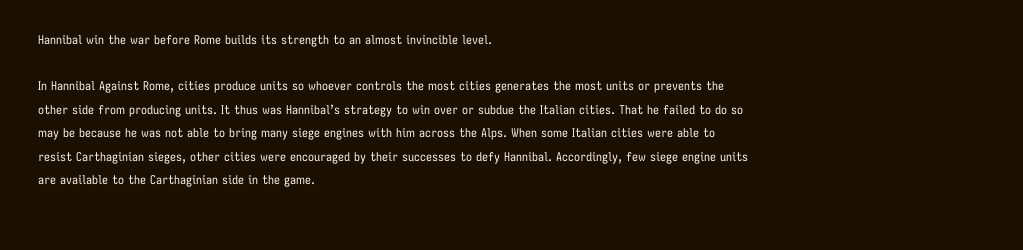Hannibal win the war before Rome builds its strength to an almost invincible level.

In Hannibal Against Rome, cities produce units so whoever controls the most cities generates the most units or prevents the other side from producing units. It thus was Hannibal’s strategy to win over or subdue the Italian cities. That he failed to do so may be because he was not able to bring many siege engines with him across the Alps. When some Italian cities were able to resist Carthaginian sieges, other cities were encouraged by their successes to defy Hannibal. Accordingly, few siege engine units are available to the Carthaginian side in the game.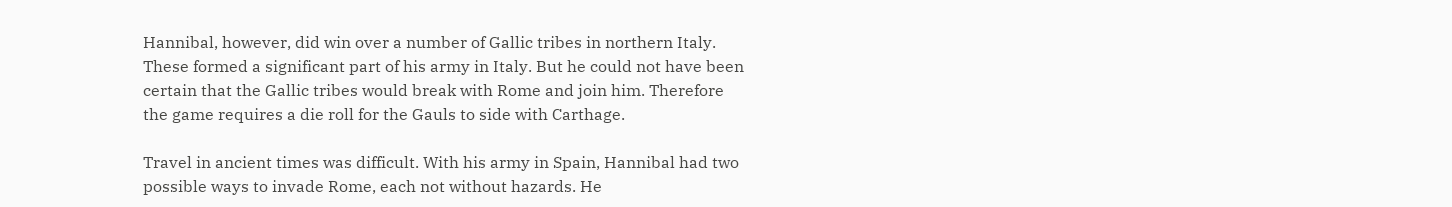Hannibal, however, did win over a number of Gallic tribes in northern Italy. These formed a significant part of his army in Italy. But he could not have been certain that the Gallic tribes would break with Rome and join him. Therefore the game requires a die roll for the Gauls to side with Carthage.

Travel in ancient times was difficult. With his army in Spain, Hannibal had two possible ways to invade Rome, each not without hazards. He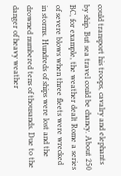could transport his troops, cavalry and elephants by ship. But sea travel could be chancy. About 250 BC, for example, the weather dealt Rome a series of severe blows when three fleets were wrecked in storms. Hundreds of ships were lost and the drowned numbered tens of thousands. Due to the danger of heavy weather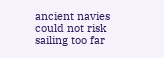ancient navies could not risk sailing too far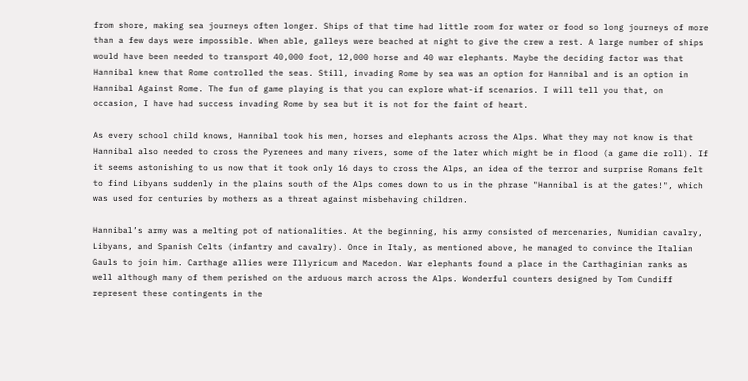from shore, making sea journeys often longer. Ships of that time had little room for water or food so long journeys of more than a few days were impossible. When able, galleys were beached at night to give the crew a rest. A large number of ships would have been needed to transport 40,000 foot, 12,000 horse and 40 war elephants. Maybe the deciding factor was that Hannibal knew that Rome controlled the seas. Still, invading Rome by sea was an option for Hannibal and is an option in Hannibal Against Rome. The fun of game playing is that you can explore what-if scenarios. I will tell you that, on occasion, I have had success invading Rome by sea but it is not for the faint of heart.

As every school child knows, Hannibal took his men, horses and elephants across the Alps. What they may not know is that Hannibal also needed to cross the Pyrenees and many rivers, some of the later which might be in flood (a game die roll). If it seems astonishing to us now that it took only 16 days to cross the Alps, an idea of the terror and surprise Romans felt to find Libyans suddenly in the plains south of the Alps comes down to us in the phrase "Hannibal is at the gates!", which was used for centuries by mothers as a threat against misbehaving children.

Hannibal’s army was a melting pot of nationalities. At the beginning, his army consisted of mercenaries, Numidian cavalry, Libyans, and Spanish Celts (infantry and cavalry). Once in Italy, as mentioned above, he managed to convince the Italian Gauls to join him. Carthage allies were Illyricum and Macedon. War elephants found a place in the Carthaginian ranks as well although many of them perished on the arduous march across the Alps. Wonderful counters designed by Tom Cundiff represent these contingents in the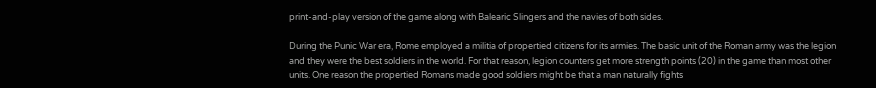print-and-play version of the game along with Balearic Slingers and the navies of both sides.

During the Punic War era, Rome employed a militia of propertied citizens for its armies. The basic unit of the Roman army was the legion and they were the best soldiers in the world. For that reason, legion counters get more strength points (20) in the game than most other units. One reason the propertied Romans made good soldiers might be that a man naturally fights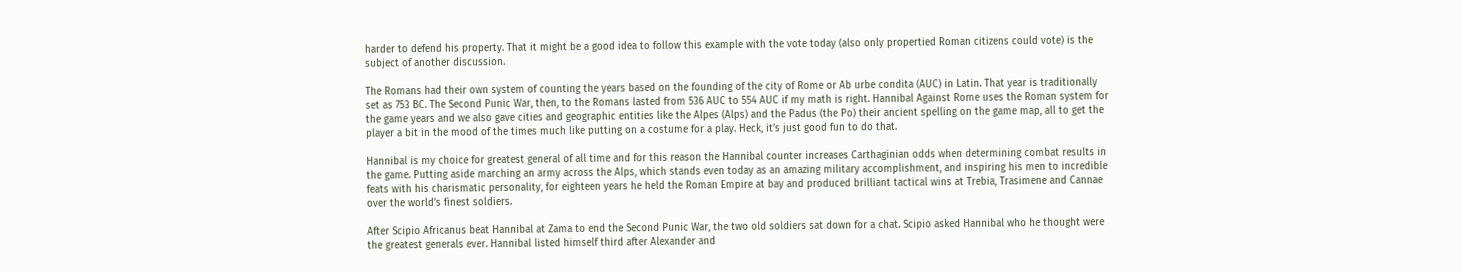harder to defend his property. That it might be a good idea to follow this example with the vote today (also only propertied Roman citizens could vote) is the subject of another discussion.

The Romans had their own system of counting the years based on the founding of the city of Rome or Ab urbe condita (AUC) in Latin. That year is traditionally set as 753 BC. The Second Punic War, then, to the Romans lasted from 536 AUC to 554 AUC if my math is right. Hannibal Against Rome uses the Roman system for the game years and we also gave cities and geographic entities like the Alpes (Alps) and the Padus (the Po) their ancient spelling on the game map, all to get the player a bit in the mood of the times much like putting on a costume for a play. Heck, it’s just good fun to do that.

Hannibal is my choice for greatest general of all time and for this reason the Hannibal counter increases Carthaginian odds when determining combat results in the game. Putting aside marching an army across the Alps, which stands even today as an amazing military accomplishment, and inspiring his men to incredible feats with his charismatic personality, for eighteen years he held the Roman Empire at bay and produced brilliant tactical wins at Trebia, Trasimene and Cannae over the world’s finest soldiers.

After Scipio Africanus beat Hannibal at Zama to end the Second Punic War, the two old soldiers sat down for a chat. Scipio asked Hannibal who he thought were the greatest generals ever. Hannibal listed himself third after Alexander and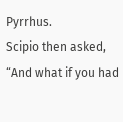Pyrrhus.
Scipio then asked, “And what if you had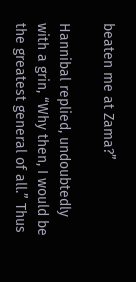beaten me at Zama?”

Hannibal replied, undoubtedly with a grin, “Why then, I would be the greatest general of all.” Thus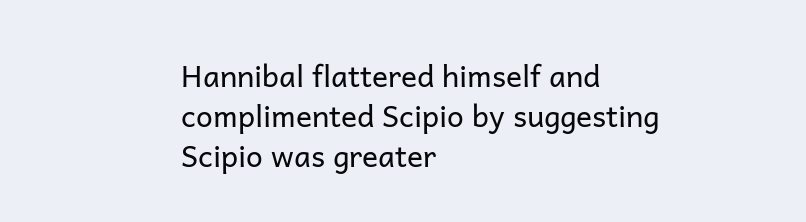Hannibal flattered himself and complimented Scipio by suggesting Scipio was greater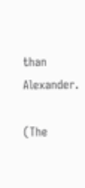than Alexander.

(The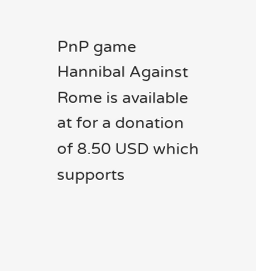PnP game Hannibal Against Rome is available at for a donation of 8.50 USD which supports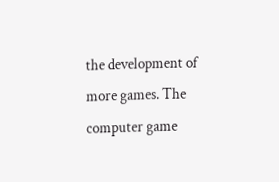the development of more games. The computer game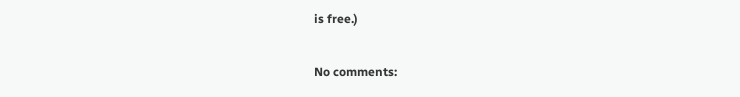is free.)

No comments: